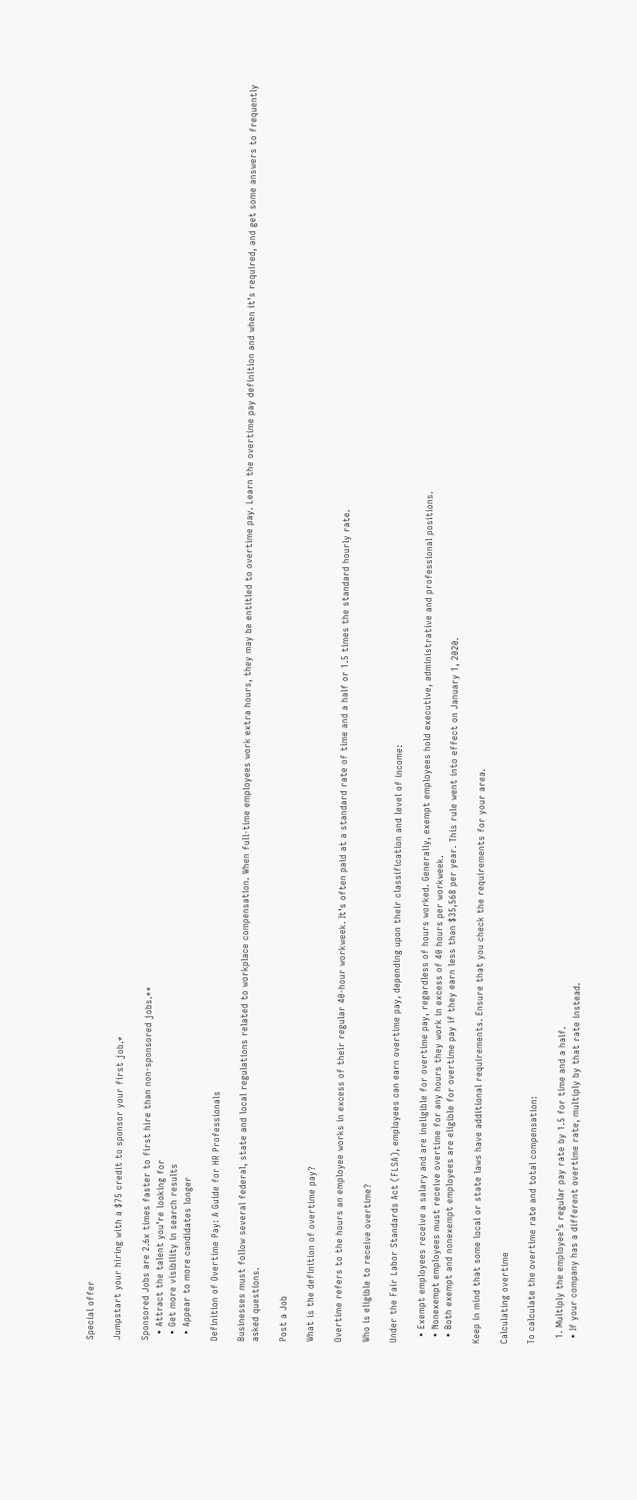Special offer

Jumpstart your hiring with a $75 credit to sponsor your first job.*

Sponsored Jobs are 2.6x times faster to first hire than non-sponsored jobs.**
  • Attract the talent you’re looking for
  • Get more visibility in search results
  • Appear to more candidates longer

Definition of Overtime Pay: A Guide for HR Professionals

Businesses must follow several federal, state and local regulations related to workplace compensation. When full-time employees work extra hours, they may be entitled to overtime pay. Learn the overtime pay definition and when it’s required, and get some answers to frequently asked questions.

Post a Job

What is the definition of overtime pay?

Overtime refers to the hours an employee works in excess of their regular 40-hour workweek. It’s often paid at a standard rate of time and a half or 1.5 times the standard hourly rate.

Who is eligible to receive overtime?

Under the Fair Labor Standards Act (FLSA), employees can earn overtime pay, depending upon their classification and level of income:

  • Exempt employees receive a salary and are ineligible for overtime pay, regardless of hours worked. Generally, exempt employees hold executive, administrative and professional positions.
  • Nonexempt employees must receive overtime for any hours they work in excess of 40 hours per workweek.
  • Both exempt and nonexempt employees are eligible for overtime pay if they earn less than $35,568 per year. This rule went into effect on January 1, 2020.

Keep in mind that some local or state laws have additional requirements. Ensure that you check the requirements for your area.

Calculating overtime

To calculate the overtime rate and total compensation:

  1. Multiply the employee’s regular pay rate by 1.5 for time and a half.
  • If your company has a different overtime rate, multiply by that rate instead.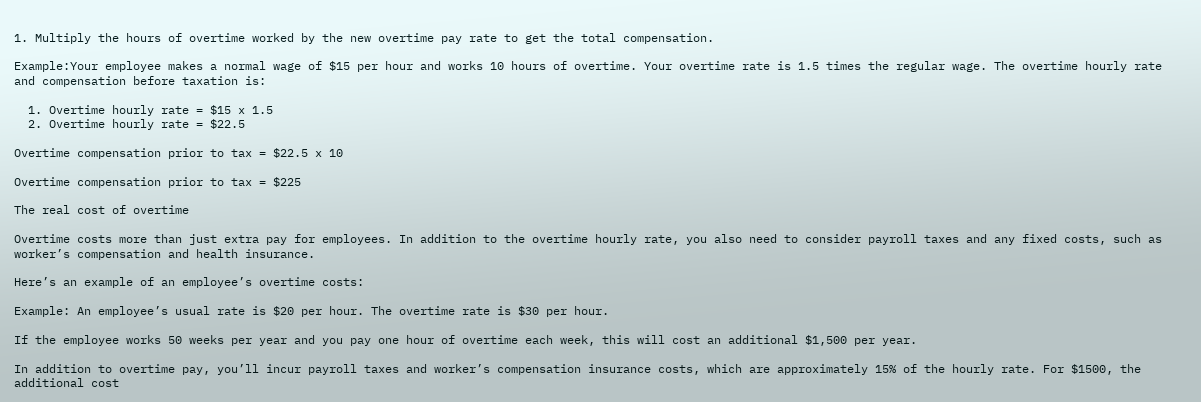1. Multiply the hours of overtime worked by the new overtime pay rate to get the total compensation.

Example:Your employee makes a normal wage of $15 per hour and works 10 hours of overtime. Your overtime rate is 1.5 times the regular wage. The overtime hourly rate and compensation before taxation is:

  1. Overtime hourly rate = $15 x 1.5
  2. Overtime hourly rate = $22.5

Overtime compensation prior to tax = $22.5 x 10

Overtime compensation prior to tax = $225

The real cost of overtime

Overtime costs more than just extra pay for employees. In addition to the overtime hourly rate, you also need to consider payroll taxes and any fixed costs, such as worker’s compensation and health insurance.

Here’s an example of an employee’s overtime costs:

Example: An employee’s usual rate is $20 per hour. The overtime rate is $30 per hour.

If the employee works 50 weeks per year and you pay one hour of overtime each week, this will cost an additional $1,500 per year.

In addition to overtime pay, you’ll incur payroll taxes and worker’s compensation insurance costs, which are approximately 15% of the hourly rate. For $1500, the additional cost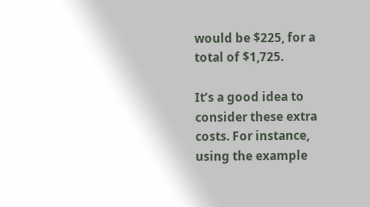would be $225, for a total of $1,725.

It’s a good idea to consider these extra costs. For instance, using the example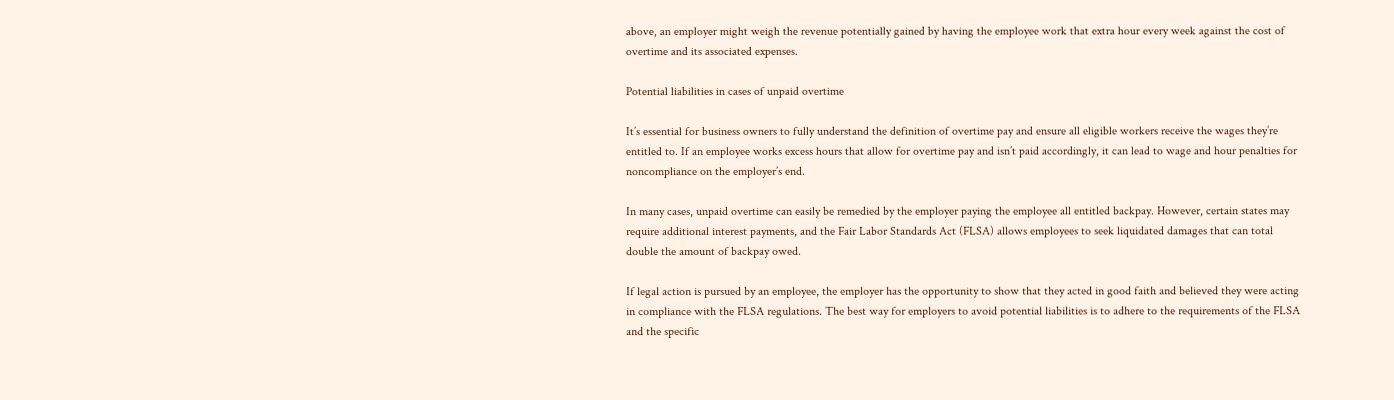above, an employer might weigh the revenue potentially gained by having the employee work that extra hour every week against the cost of overtime and its associated expenses.

Potential liabilities in cases of unpaid overtime

It’s essential for business owners to fully understand the definition of overtime pay and ensure all eligible workers receive the wages they’re entitled to. If an employee works excess hours that allow for overtime pay and isn’t paid accordingly, it can lead to wage and hour penalties for noncompliance on the employer’s end.

In many cases, unpaid overtime can easily be remedied by the employer paying the employee all entitled backpay. However, certain states may require additional interest payments, and the Fair Labor Standards Act (FLSA) allows employees to seek liquidated damages that can total double the amount of backpay owed.

If legal action is pursued by an employee, the employer has the opportunity to show that they acted in good faith and believed they were acting in compliance with the FLSA regulations. The best way for employers to avoid potential liabilities is to adhere to the requirements of the FLSA and the specific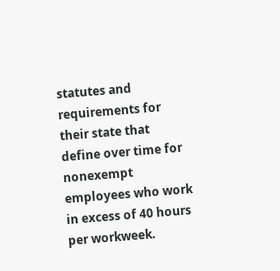statutes and requirements for their state that define over time for nonexempt employees who work in excess of 40 hours per workweek.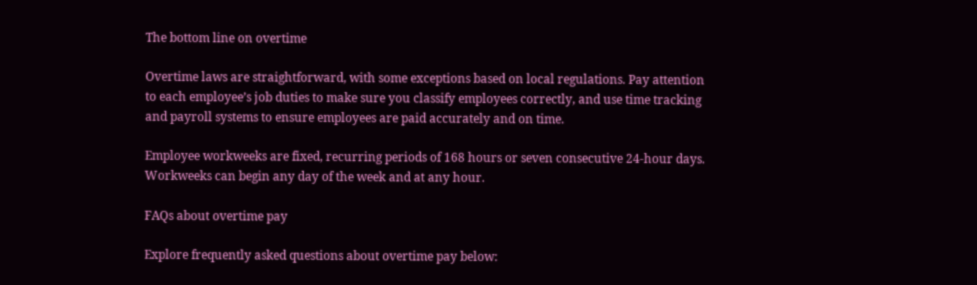The bottom line on overtime

Overtime laws are straightforward, with some exceptions based on local regulations. Pay attention to each employee’s job duties to make sure you classify employees correctly, and use time tracking and payroll systems to ensure employees are paid accurately and on time.

Employee workweeks are fixed, recurring periods of 168 hours or seven consecutive 24-hour days. Workweeks can begin any day of the week and at any hour.

FAQs about overtime pay

Explore frequently asked questions about overtime pay below: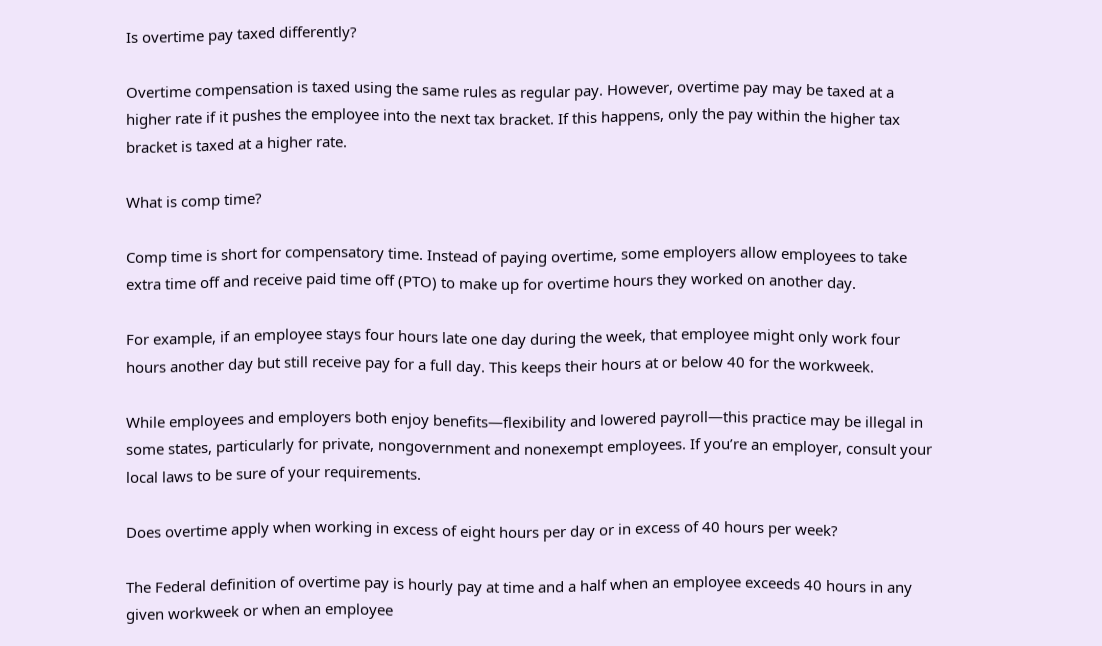Is overtime pay taxed differently?

Overtime compensation is taxed using the same rules as regular pay. However, overtime pay may be taxed at a higher rate if it pushes the employee into the next tax bracket. If this happens, only the pay within the higher tax bracket is taxed at a higher rate.

What is comp time?

Comp time is short for compensatory time. Instead of paying overtime, some employers allow employees to take extra time off and receive paid time off (PTO) to make up for overtime hours they worked on another day.

For example, if an employee stays four hours late one day during the week, that employee might only work four hours another day but still receive pay for a full day. This keeps their hours at or below 40 for the workweek.

While employees and employers both enjoy benefits—flexibility and lowered payroll—this practice may be illegal in some states, particularly for private, nongovernment and nonexempt employees. If you’re an employer, consult your local laws to be sure of your requirements.

Does overtime apply when working in excess of eight hours per day or in excess of 40 hours per week?

The Federal definition of overtime pay is hourly pay at time and a half when an employee exceeds 40 hours in any given workweek or when an employee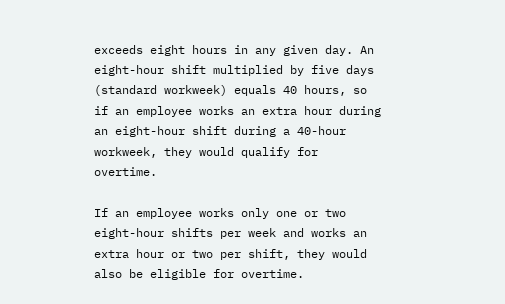exceeds eight hours in any given day. An eight-hour shift multiplied by five days (standard workweek) equals 40 hours, so if an employee works an extra hour during an eight-hour shift during a 40-hour workweek, they would qualify for overtime.

If an employee works only one or two eight-hour shifts per week and works an extra hour or two per shift, they would also be eligible for overtime.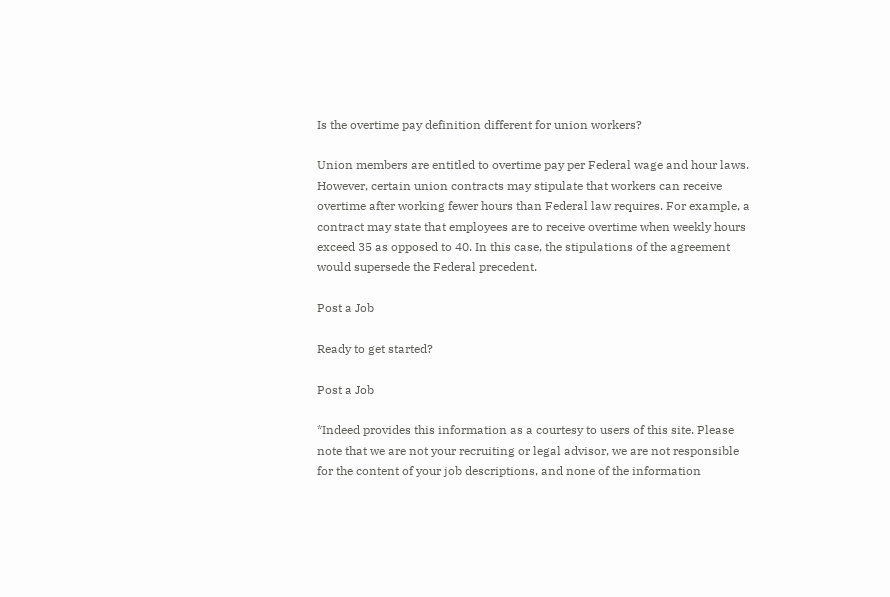Is the overtime pay definition different for union workers?

Union members are entitled to overtime pay per Federal wage and hour laws. However, certain union contracts may stipulate that workers can receive overtime after working fewer hours than Federal law requires. For example, a contract may state that employees are to receive overtime when weekly hours exceed 35 as opposed to 40. In this case, the stipulations of the agreement would supersede the Federal precedent.

Post a Job

Ready to get started?

Post a Job

*Indeed provides this information as a courtesy to users of this site. Please note that we are not your recruiting or legal advisor, we are not responsible for the content of your job descriptions, and none of the information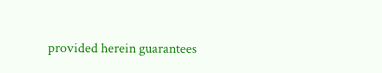provided herein guarantees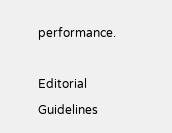performance.

Editorial Guidelines